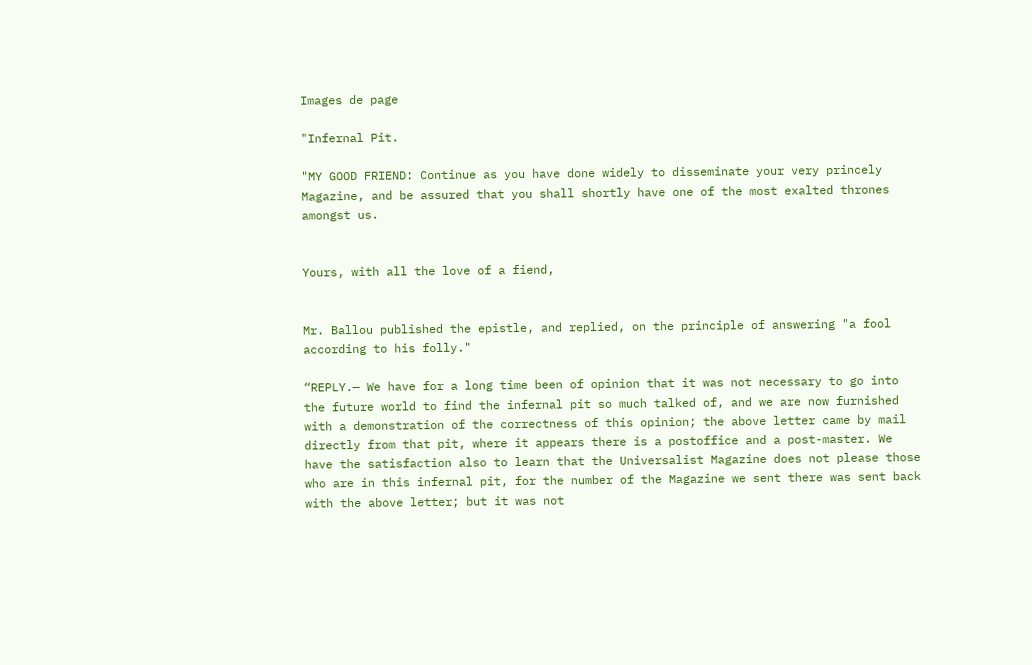Images de page

"Infernal Pit.

"MY GOOD FRIEND: Continue as you have done widely to disseminate your very princely Magazine, and be assured that you shall shortly have one of the most exalted thrones amongst us.


Yours, with all the love of a fiend,


Mr. Ballou published the epistle, and replied, on the principle of answering "a fool according to his folly."

“REPLY.— We have for a long time been of opinion that it was not necessary to go into the future world to find the infernal pit so much talked of, and we are now furnished with a demonstration of the correctness of this opinion; the above letter came by mail directly from that pit, where it appears there is a postoffice and a post-master. We have the satisfaction also to learn that the Universalist Magazine does not please those who are in this infernal pit, for the number of the Magazine we sent there was sent back with the above letter; but it was not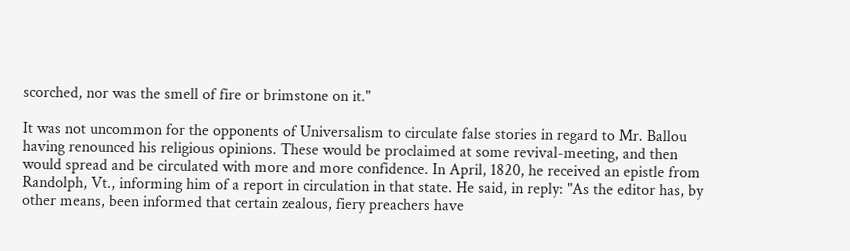scorched, nor was the smell of fire or brimstone on it."

It was not uncommon for the opponents of Universalism to circulate false stories in regard to Mr. Ballou having renounced his religious opinions. These would be proclaimed at some revival-meeting, and then would spread and be circulated with more and more confidence. In April, 1820, he received an epistle from Randolph, Vt., informing him of a report in circulation in that state. He said, in reply: "As the editor has, by other means, been informed that certain zealous, fiery preachers have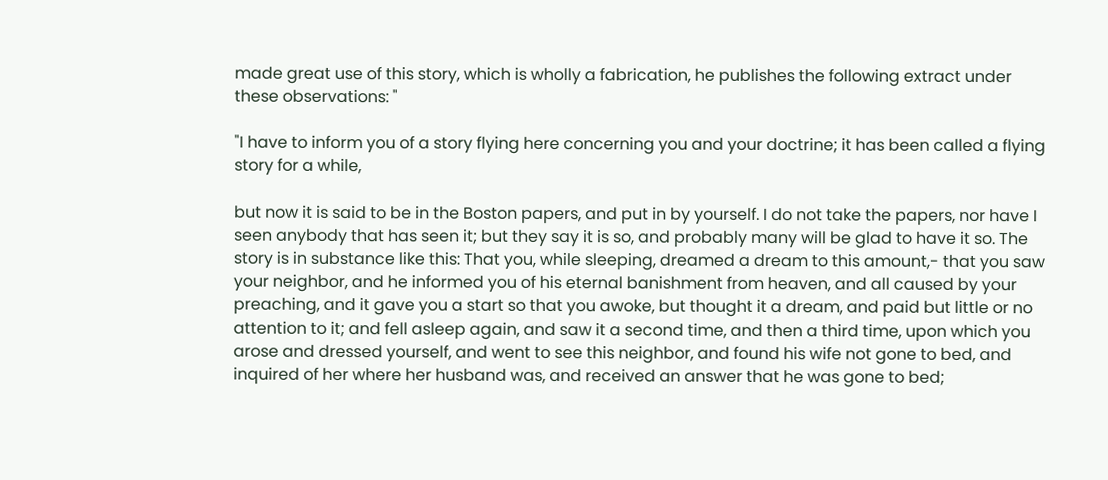made great use of this story, which is wholly a fabrication, he publishes the following extract under these observations: "

"I have to inform you of a story flying here concerning you and your doctrine; it has been called a flying story for a while,

but now it is said to be in the Boston papers, and put in by yourself. I do not take the papers, nor have I seen anybody that has seen it; but they say it is so, and probably many will be glad to have it so. The story is in substance like this: That you, while sleeping, dreamed a dream to this amount,- that you saw your neighbor, and he informed you of his eternal banishment from heaven, and all caused by your preaching, and it gave you a start so that you awoke, but thought it a dream, and paid but little or no attention to it; and fell asleep again, and saw it a second time, and then a third time, upon which you arose and dressed yourself, and went to see this neighbor, and found his wife not gone to bed, and inquired of her where her husband was, and received an answer that he was gone to bed;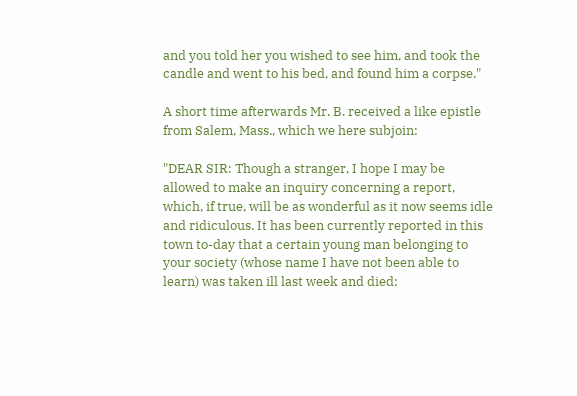and you told her you wished to see him, and took the candle and went to his bed, and found him a corpse."

A short time afterwards Mr. B. received a like epistle from Salem, Mass., which we here subjoin:

"DEAR SIR: Though a stranger, I hope I may be allowed to make an inquiry concerning a report, which, if true, will be as wonderful as it now seems idle and ridiculous. It has been currently reported in this town to-day that a certain young man belonging to your society (whose name I have not been able to learn) was taken ill last week and died: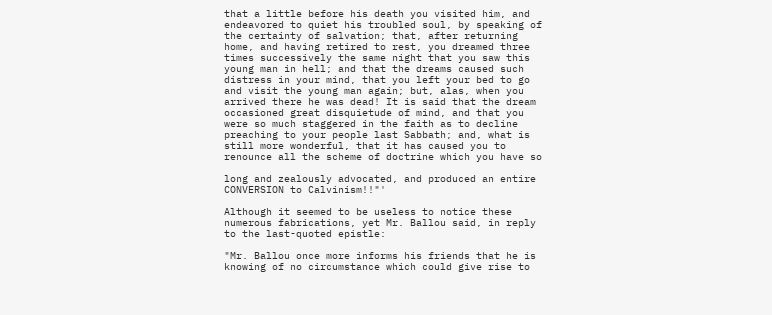that a little before his death you visited him, and endeavored to quiet his troubled soul, by speaking of the certainty of salvation; that, after returning home, and having retired to rest, you dreamed three times successively the same night that you saw this young man in hell; and that the dreams caused such distress in your mind, that you left your bed to go and visit the young man again; but, alas, when you arrived there he was dead! It is said that the dream occasioned great disquietude of mind, and that you were so much staggered in the faith as to decline preaching to your people last Sabbath; and, what is still more wonderful, that it has caused you to renounce all the scheme of doctrine which you have so

long and zealously advocated, and produced an entire CONVERSION to Calvinism!!"'

Although it seemed to be useless to notice these numerous fabrications, yet Mr. Ballou said, in reply to the last-quoted epistle:

"Mr. Ballou once more informs his friends that he is knowing of no circumstance which could give rise to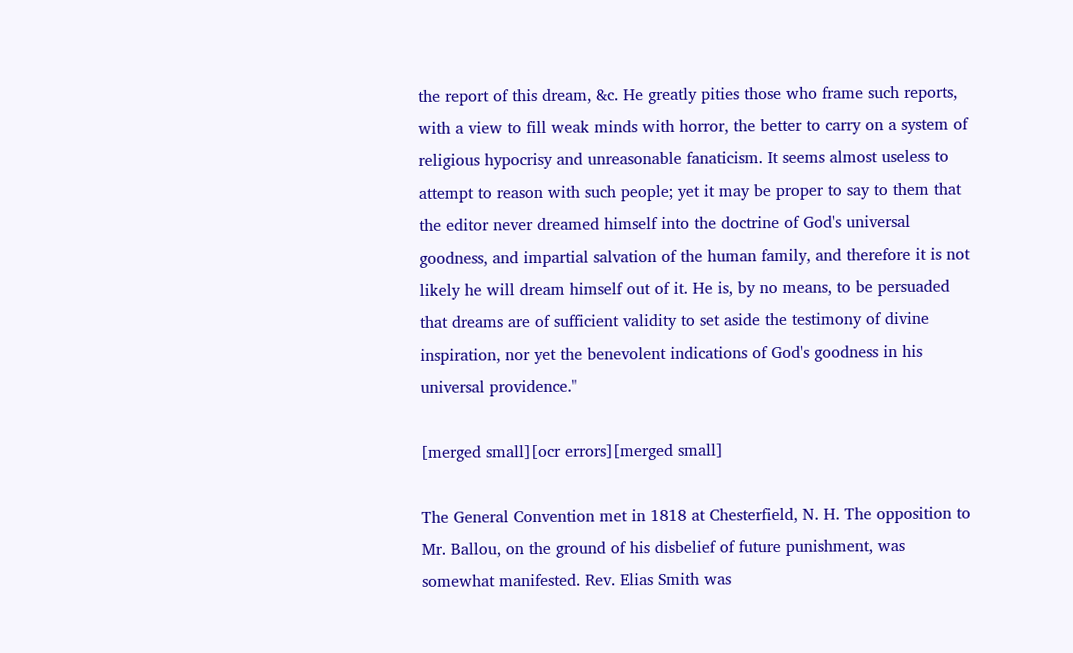the report of this dream, &c. He greatly pities those who frame such reports, with a view to fill weak minds with horror, the better to carry on a system of religious hypocrisy and unreasonable fanaticism. It seems almost useless to attempt to reason with such people; yet it may be proper to say to them that the editor never dreamed himself into the doctrine of God's universal goodness, and impartial salvation of the human family, and therefore it is not likely he will dream himself out of it. He is, by no means, to be persuaded that dreams are of sufficient validity to set aside the testimony of divine inspiration, nor yet the benevolent indications of God's goodness in his universal providence."

[merged small][ocr errors][merged small]

The General Convention met in 1818 at Chesterfield, N. H. The opposition to Mr. Ballou, on the ground of his disbelief of future punishment, was somewhat manifested. Rev. Elias Smith was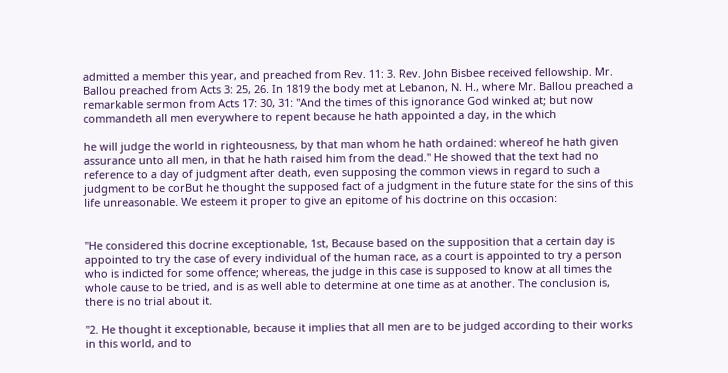admitted a member this year, and preached from Rev. 11: 3. Rev. John Bisbee received fellowship. Mr. Ballou preached from Acts 3: 25, 26. In 1819 the body met at Lebanon, N. H., where Mr. Ballou preached a remarkable sermon from Acts 17: 30, 31: "And the times of this ignorance God winked at; but now commandeth all men everywhere to repent because he hath appointed a day, in the which

he will judge the world in righteousness, by that man whom he hath ordained: whereof he hath given assurance unto all men, in that he hath raised him from the dead." He showed that the text had no reference to a day of judgment after death, even supposing the common views in regard to such a judgment to be corBut he thought the supposed fact of a judgment in the future state for the sins of this life unreasonable. We esteem it proper to give an epitome of his doctrine on this occasion:


"He considered this docrine exceptionable, 1st, Because based on the supposition that a certain day is appointed to try the case of every individual of the human race, as a court is appointed to try a person who is indicted for some offence; whereas, the judge in this case is supposed to know at all times the whole cause to be tried, and is as well able to determine at one time as at another. The conclusion is, there is no trial about it.

"2. He thought it exceptionable, because it implies that all men are to be judged according to their works in this world, and to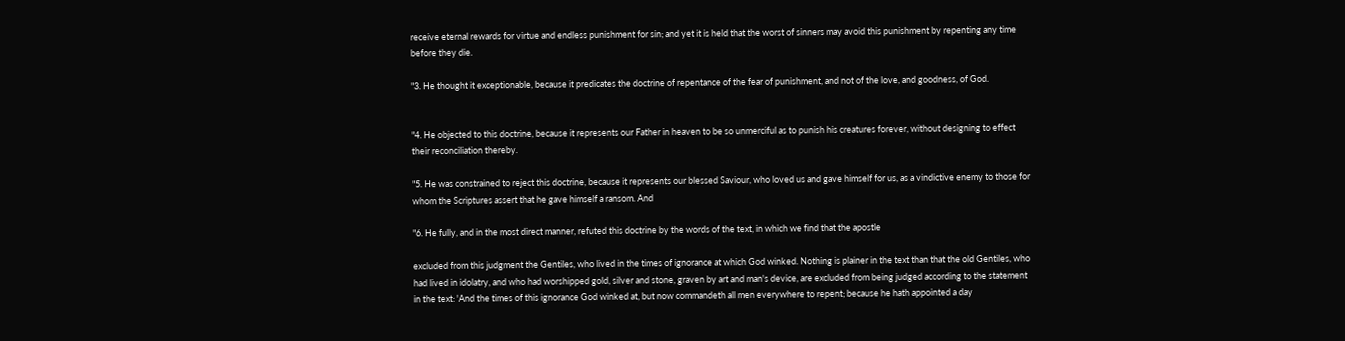receive eternal rewards for virtue and endless punishment for sin; and yet it is held that the worst of sinners may avoid this punishment by repenting any time before they die.

"3. He thought it exceptionable, because it predicates the doctrine of repentance of the fear of punishment, and not of the love, and goodness, of God.


"4. He objected to this doctrine, because it represents our Father in heaven to be so unmerciful as to punish his creatures forever, without designing to effect their reconciliation thereby.

"5. He was constrained to reject this doctrine, because it represents our blessed Saviour, who loved us and gave himself for us, as a vindictive enemy to those for whom the Scriptures assert that he gave himself a ransom. And

"6. He fully, and in the most direct manner, refuted this doctrine by the words of the text, in which we find that the apostle

excluded from this judgment the Gentiles, who lived in the times of ignorance at which God winked. Nothing is plainer in the text than that the old Gentiles, who had lived in idolatry, and who had worshipped gold, silver and stone, graven by art and man's device, are excluded from being judged according to the statement in the text: 'And the times of this ignorance God winked at, but now commandeth all men everywhere to repent; because he hath appointed a day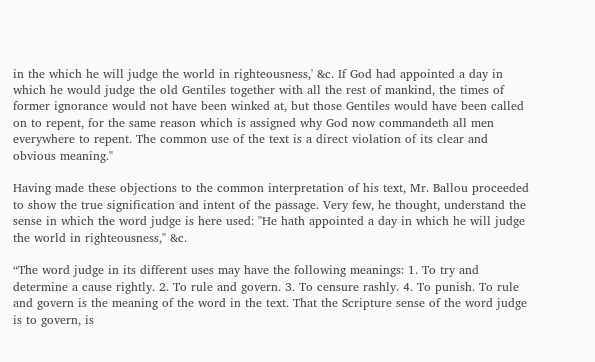in the which he will judge the world in righteousness,' &c. If God had appointed a day in which he would judge the old Gentiles together with all the rest of mankind, the times of former ignorance would not have been winked at, but those Gentiles would have been called on to repent, for the same reason which is assigned why God now commandeth all men everywhere to repent. The common use of the text is a direct violation of its clear and obvious meaning."

Having made these objections to the common interpretation of his text, Mr. Ballou proceeded to show the true signification and intent of the passage. Very few, he thought, understand the sense in which the word judge is here used: "He hath appointed a day in which he will judge the world in righteousness," &c.

“The word judge in its different uses may have the following meanings: 1. To try and determine a cause rightly. 2. To rule and govern. 3. To censure rashly. 4. To punish. To rule and govern is the meaning of the word in the text. That the Scripture sense of the word judge is to govern, is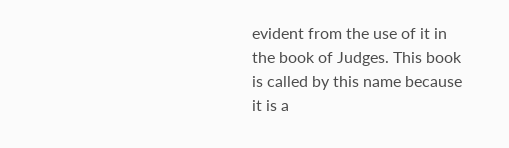evident from the use of it in the book of Judges. This book is called by this name because it is a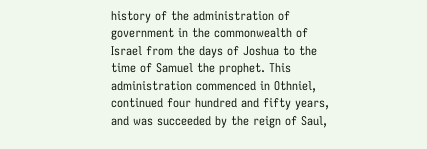history of the administration of government in the commonwealth of Israel from the days of Joshua to the time of Samuel the prophet. This administration commenced in Othniel, continued four hundred and fifty years, and was succeeded by the reign of Saul,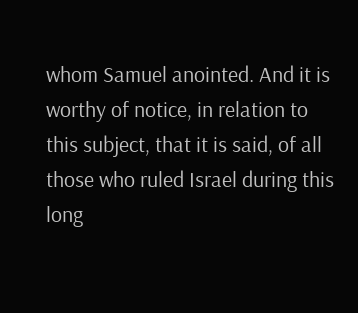whom Samuel anointed. And it is worthy of notice, in relation to this subject, that it is said, of all those who ruled Israel during this long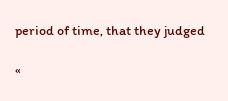period of time, that they judged

«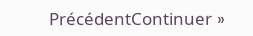PrécédentContinuer »